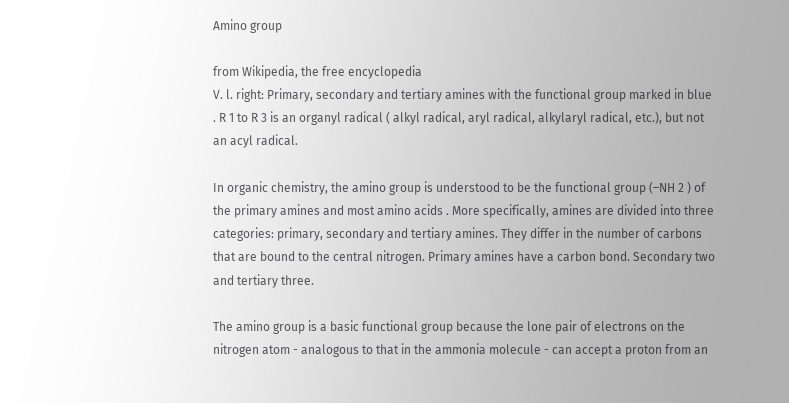Amino group

from Wikipedia, the free encyclopedia
V. l. right: Primary, secondary and tertiary amines with the functional group marked in blue . R 1 to R 3 is an organyl radical ( alkyl radical, aryl radical, alkylaryl radical, etc.), but not an acyl radical.

In organic chemistry, the amino group is understood to be the functional group (–NH 2 ) of the primary amines and most amino acids . More specifically, amines are divided into three categories: primary, secondary and tertiary amines. They differ in the number of carbons that are bound to the central nitrogen. Primary amines have a carbon bond. Secondary two and tertiary three.

The amino group is a basic functional group because the lone pair of electrons on the nitrogen atom - analogous to that in the ammonia molecule - can accept a proton from an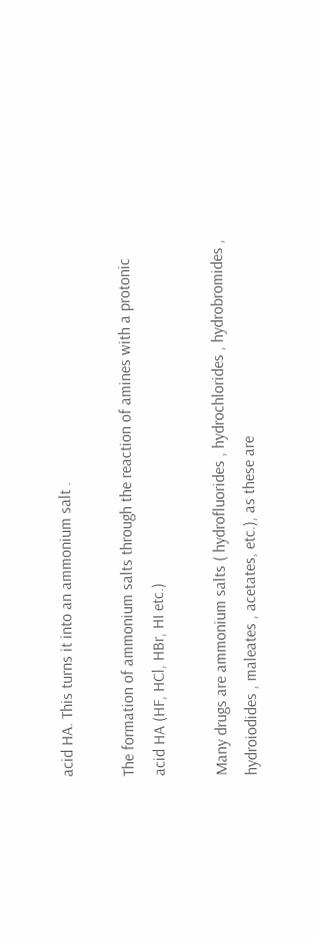acid HA. This turns it into an ammonium salt .

The formation of ammonium salts through the reaction of amines with a protonic acid HA (HF, HCl, HBr, HI etc.)

Many drugs are ammonium salts ( hydrofluorides , hydrochlorides , hydrobromides , hydroiodides , maleates , acetates, etc.), as these are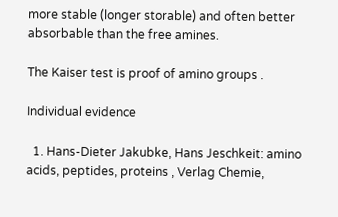more stable (longer storable) and often better absorbable than the free amines.

The Kaiser test is proof of amino groups .

Individual evidence

  1. Hans-Dieter Jakubke, Hans Jeschkeit: amino acids, peptides, proteins , Verlag Chemie,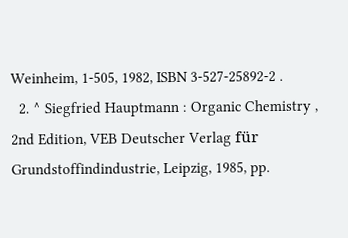Weinheim, 1-505, 1982, ISBN 3-527-25892-2 .
  2. ^ Siegfried Hauptmann : Organic Chemistry , 2nd Edition, VEB Deutscher Verlag für Grundstoffindindustrie, Leipzig, 1985, pp.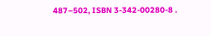487–502, ISBN 3-342-00280-8 .